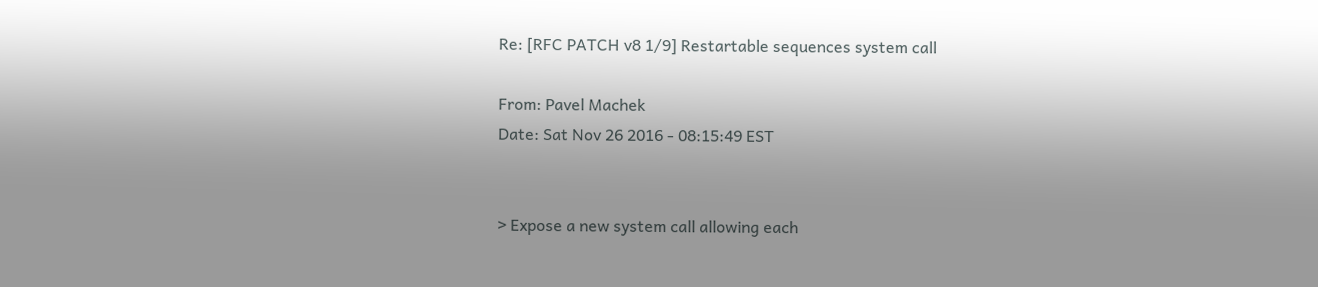Re: [RFC PATCH v8 1/9] Restartable sequences system call

From: Pavel Machek
Date: Sat Nov 26 2016 - 08:15:49 EST


> Expose a new system call allowing each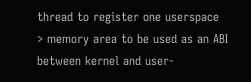thread to register one userspace
> memory area to be used as an ABI between kernel and user-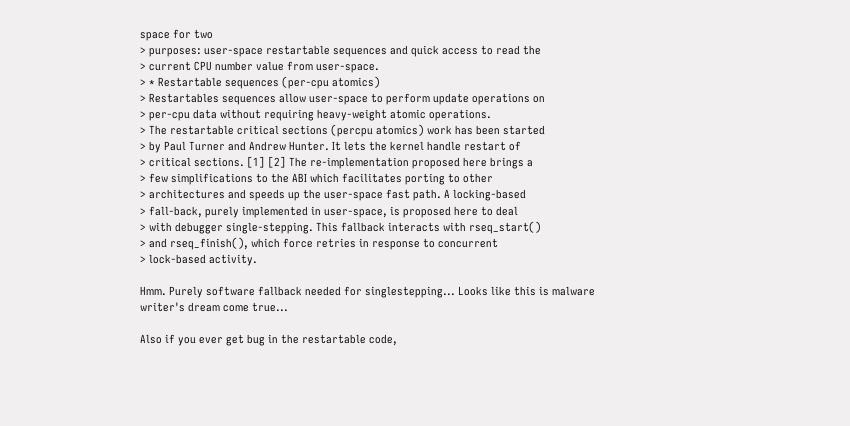space for two
> purposes: user-space restartable sequences and quick access to read the
> current CPU number value from user-space.
> * Restartable sequences (per-cpu atomics)
> Restartables sequences allow user-space to perform update operations on
> per-cpu data without requiring heavy-weight atomic operations.
> The restartable critical sections (percpu atomics) work has been started
> by Paul Turner and Andrew Hunter. It lets the kernel handle restart of
> critical sections. [1] [2] The re-implementation proposed here brings a
> few simplifications to the ABI which facilitates porting to other
> architectures and speeds up the user-space fast path. A locking-based
> fall-back, purely implemented in user-space, is proposed here to deal
> with debugger single-stepping. This fallback interacts with rseq_start()
> and rseq_finish(), which force retries in response to concurrent
> lock-based activity.

Hmm. Purely software fallback needed for singlestepping... Looks like this is malware
writer's dream come true...

Also if you ever get bug in the restartable code,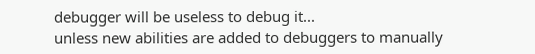debugger will be useless to debug it...
unless new abilities are added to debuggers to manually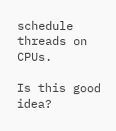schedule threads on CPUs.

Is this good idea?